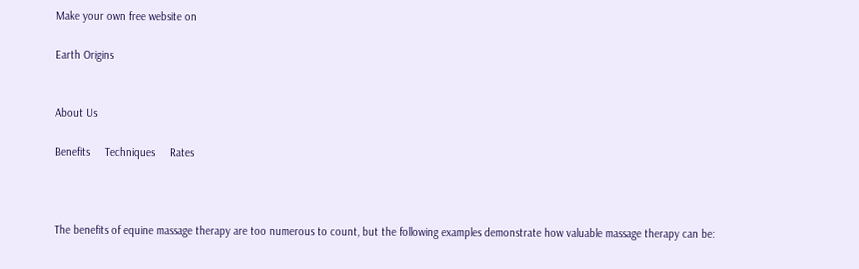Make your own free website on

Earth Origins


About Us

Benefits     Techniques     Rates



The benefits of equine massage therapy are too numerous to count, but the following examples demonstrate how valuable massage therapy can be: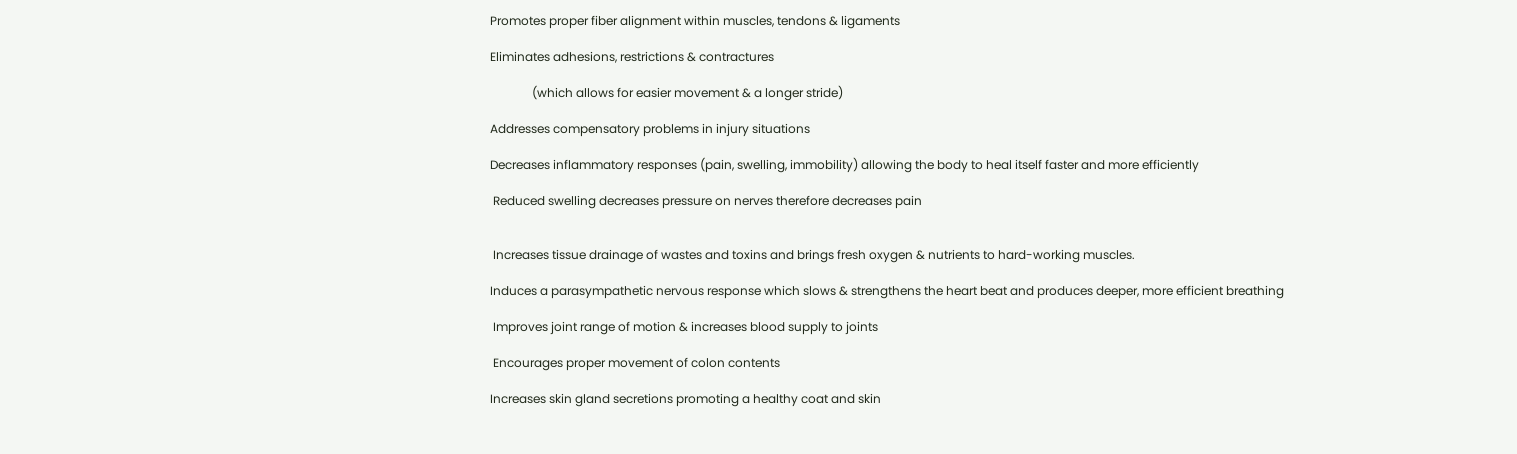Promotes proper fiber alignment within muscles, tendons & ligaments

Eliminates adhesions, restrictions & contractures

              (which allows for easier movement & a longer stride)

Addresses compensatory problems in injury situations

Decreases inflammatory responses (pain, swelling, immobility) allowing the body to heal itself faster and more efficiently

 Reduced swelling decreases pressure on nerves therefore decreases pain


 Increases tissue drainage of wastes and toxins and brings fresh oxygen & nutrients to hard-working muscles.

Induces a parasympathetic nervous response which slows & strengthens the heart beat and produces deeper, more efficient breathing

 Improves joint range of motion & increases blood supply to joints

 Encourages proper movement of colon contents

Increases skin gland secretions promoting a healthy coat and skin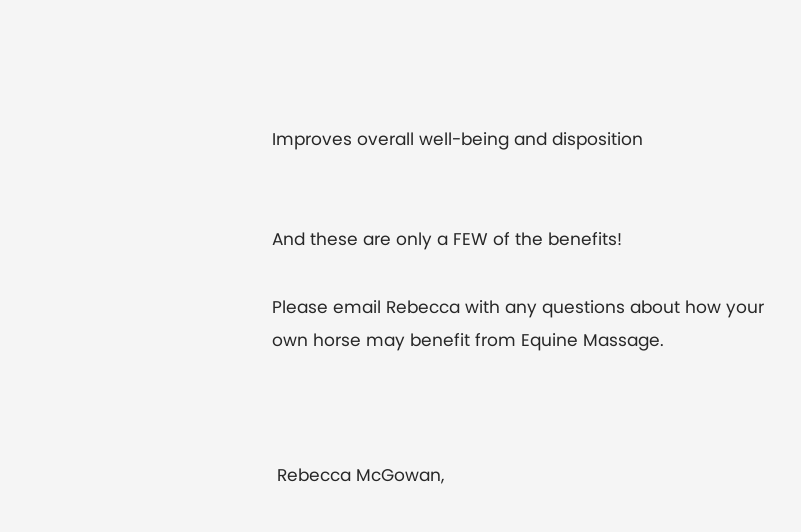Improves overall well-being and disposition


And these are only a FEW of the benefits!

Please email Rebecca with any questions about how your own horse may benefit from Equine Massage.



 Rebecca McGowan,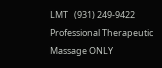LMT   (931) 249-9422
Professional Therapeutic Massage ONLY